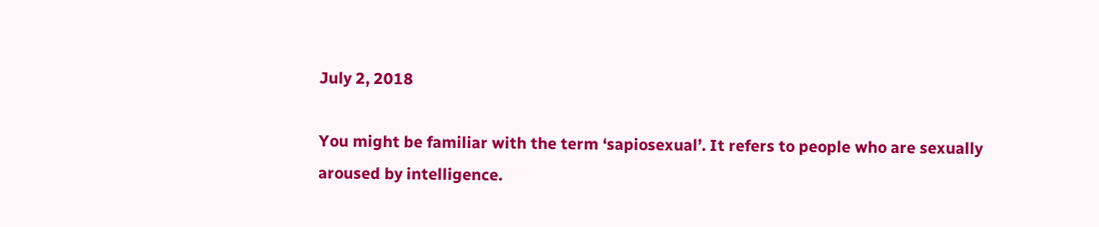July 2, 2018

You might be familiar with the term ‘sapiosexual’. It refers to people who are sexually aroused by intelligence.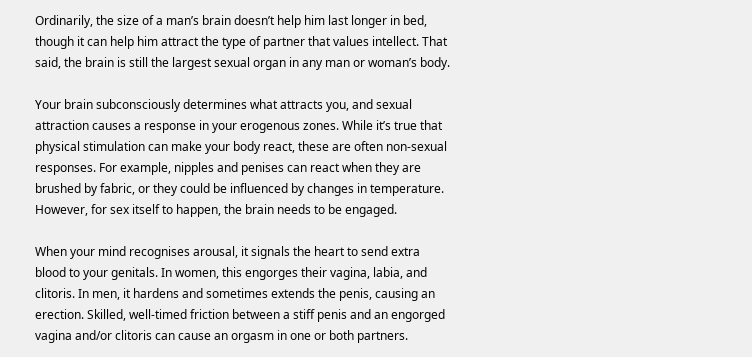Ordinarily, the size of a man’s brain doesn’t help him last longer in bed, though it can help him attract the type of partner that values intellect. That said, the brain is still the largest sexual organ in any man or woman’s body.

Your brain subconsciously determines what attracts you, and sexual attraction causes a response in your erogenous zones. While it’s true that physical stimulation can make your body react, these are often non-sexual responses. For example, nipples and penises can react when they are brushed by fabric, or they could be influenced by changes in temperature. However, for sex itself to happen, the brain needs to be engaged.

When your mind recognises arousal, it signals the heart to send extra blood to your genitals. In women, this engorges their vagina, labia, and clitoris. In men, it hardens and sometimes extends the penis, causing an erection. Skilled, well-timed friction between a stiff penis and an engorged vagina and/or clitoris can cause an orgasm in one or both partners.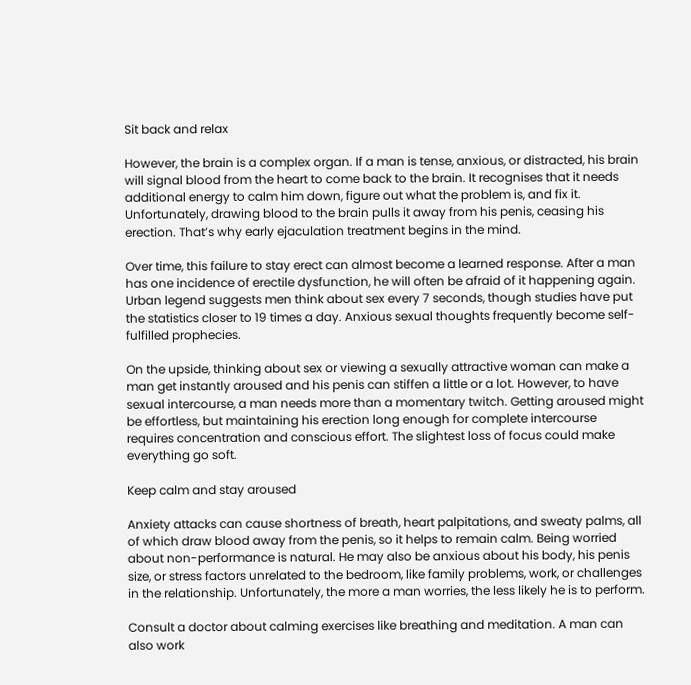Sit back and relax

However, the brain is a complex organ. If a man is tense, anxious, or distracted, his brain will signal blood from the heart to come back to the brain. It recognises that it needs additional energy to calm him down, figure out what the problem is, and fix it. Unfortunately, drawing blood to the brain pulls it away from his penis, ceasing his erection. That’s why early ejaculation treatment begins in the mind.

Over time, this failure to stay erect can almost become a learned response. After a man has one incidence of erectile dysfunction, he will often be afraid of it happening again. Urban legend suggests men think about sex every 7 seconds, though studies have put the statistics closer to 19 times a day. Anxious sexual thoughts frequently become self-fulfilled prophecies.

On the upside, thinking about sex or viewing a sexually attractive woman can make a man get instantly aroused and his penis can stiffen a little or a lot. However, to have sexual intercourse, a man needs more than a momentary twitch. Getting aroused might be effortless, but maintaining his erection long enough for complete intercourse requires concentration and conscious effort. The slightest loss of focus could make everything go soft.

Keep calm and stay aroused

Anxiety attacks can cause shortness of breath, heart palpitations, and sweaty palms, all of which draw blood away from the penis, so it helps to remain calm. Being worried about non-performance is natural. He may also be anxious about his body, his penis size, or stress factors unrelated to the bedroom, like family problems, work, or challenges in the relationship. Unfortunately, the more a man worries, the less likely he is to perform.

Consult a doctor about calming exercises like breathing and meditation. A man can also work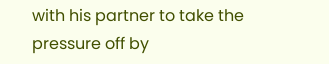with his partner to take the pressure off by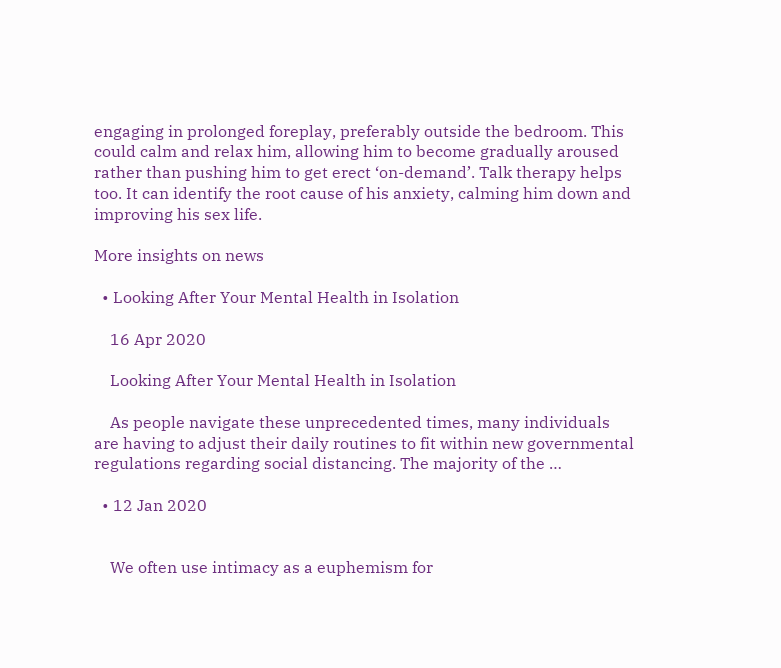engaging in prolonged foreplay, preferably outside the bedroom. This could calm and relax him, allowing him to become gradually aroused rather than pushing him to get erect ‘on-demand’. Talk therapy helps too. It can identify the root cause of his anxiety, calming him down and improving his sex life.

More insights on news

  • Looking After Your Mental Health in Isolation

    16 Apr 2020

    Looking After Your Mental Health in Isolation

    As people navigate these unprecedented times, many individuals are having to adjust their daily routines to fit within new governmental regulations regarding social distancing. The majority of the …

  • 12 Jan 2020


    We often use intimacy as a euphemism for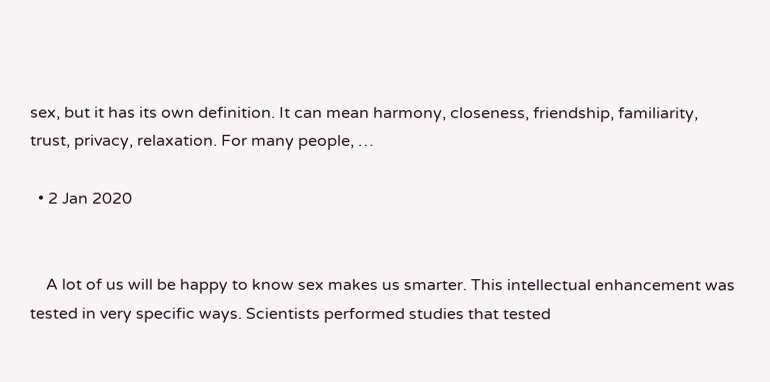sex, but it has its own definition. It can mean harmony, closeness, friendship, familiarity, trust, privacy, relaxation. For many people, …

  • 2 Jan 2020


    A lot of us will be happy to know sex makes us smarter. This intellectual enhancement was tested in very specific ways. Scientists performed studies that tested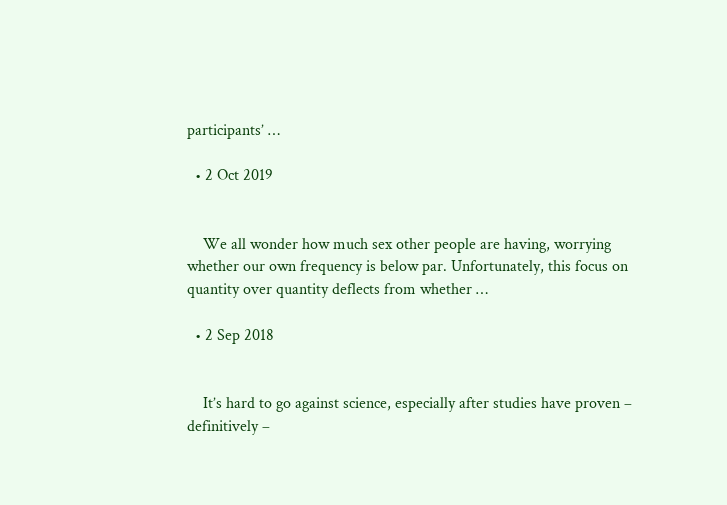participants’ …

  • 2 Oct 2019


    We all wonder how much sex other people are having, worrying whether our own frequency is below par. Unfortunately, this focus on quantity over quantity deflects from whether …

  • 2 Sep 2018


    It’s hard to go against science, especially after studies have proven – definitively –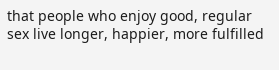that people who enjoy good, regular sex live longer, happier, more fulfilled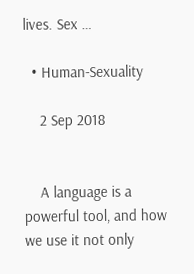lives. Sex …

  • Human-Sexuality

    2 Sep 2018


    A language is a powerful tool, and how we use it not only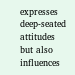expresses deep-seated attitudes but also influences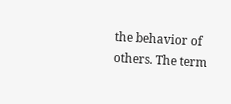the behavior of others. The term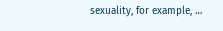sexuality, for example, …